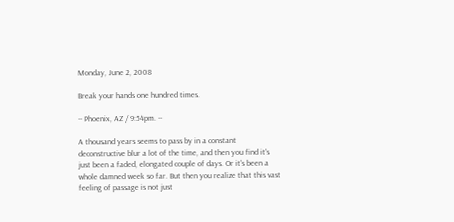Monday, June 2, 2008

Break your hands one hundred times.

-- Phoenix, AZ / 9:54pm. --

A thousand years seems to pass by in a constant deconstructive blur a lot of the time, and then you find it's just been a faded, elongated couple of days. Or it's been a whole damned week so far. But then you realize that this vast feeling of passage is not just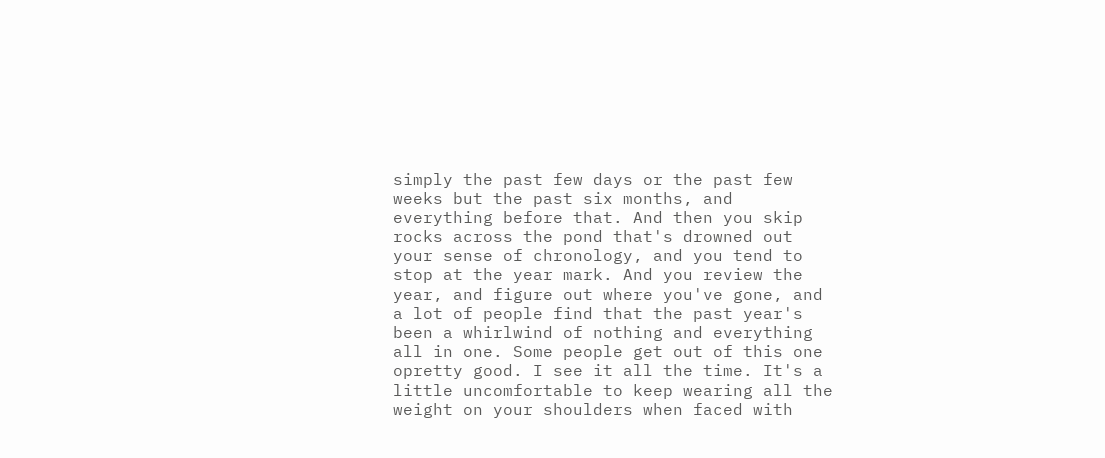simply the past few days or the past few weeks but the past six months, and everything before that. And then you skip rocks across the pond that's drowned out your sense of chronology, and you tend to stop at the year mark. And you review the year, and figure out where you've gone, and a lot of people find that the past year's been a whirlwind of nothing and everything all in one. Some people get out of this one opretty good. I see it all the time. It's a little uncomfortable to keep wearing all the weight on your shoulders when faced with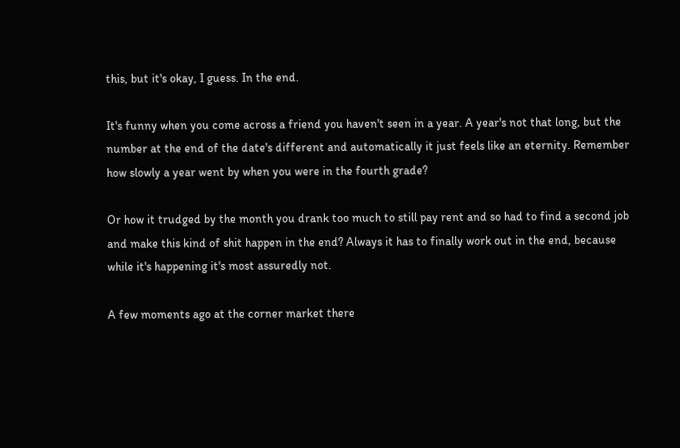this, but it's okay, I guess. In the end.

It's funny when you come across a friend you haven't seen in a year. A year's not that long, but the number at the end of the date's different and automatically it just feels like an eternity. Remember how slowly a year went by when you were in the fourth grade?

Or how it trudged by the month you drank too much to still pay rent and so had to find a second job and make this kind of shit happen in the end? Always it has to finally work out in the end, because while it's happening it's most assuredly not.

A few moments ago at the corner market there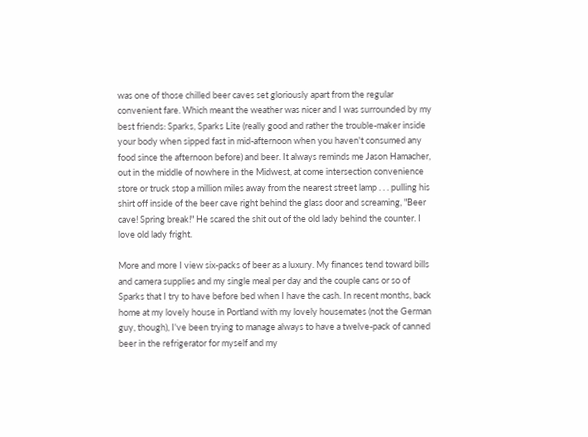was one of those chilled beer caves set gloriously apart from the regular convenient fare. Which meant the weather was nicer and I was surrounded by my best friends: Sparks, Sparks Lite (really good and rather the trouble-maker inside your body when sipped fast in mid-afternoon when you haven't consumed any food since the afternoon before) and beer. It always reminds me Jason Hamacher, out in the middle of nowhere in the Midwest, at come intersection convenience store or truck stop a million miles away from the nearest street lamp . . . pulling his shirt off inside of the beer cave right behind the glass door and screaming, "Beer cave! Spring break!" He scared the shit out of the old lady behind the counter. I love old lady fright.

More and more I view six-packs of beer as a luxury. My finances tend toward bills and camera supplies and my single meal per day and the couple cans or so of Sparks that I try to have before bed when I have the cash. In recent months, back home at my lovely house in Portland with my lovely housemates (not the German guy, though), I've been trying to manage always to have a twelve-pack of canned beer in the refrigerator for myself and my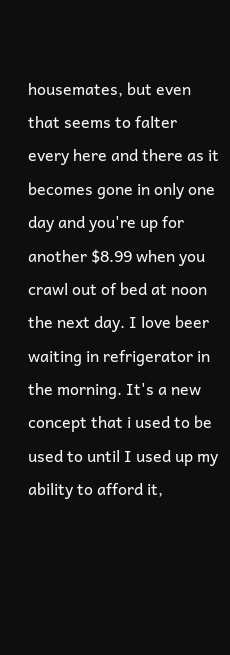housemates, but even that seems to falter every here and there as it becomes gone in only one day and you're up for another $8.99 when you crawl out of bed at noon the next day. I love beer waiting in refrigerator in the morning. It's a new concept that i used to be used to until I used up my ability to afford it,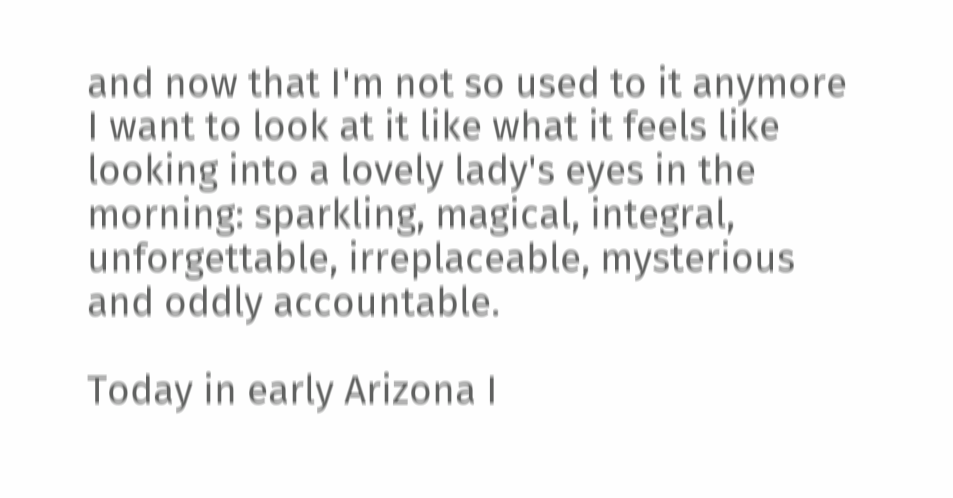and now that I'm not so used to it anymore I want to look at it like what it feels like looking into a lovely lady's eyes in the morning: sparkling, magical, integral, unforgettable, irreplaceable, mysterious and oddly accountable.

Today in early Arizona I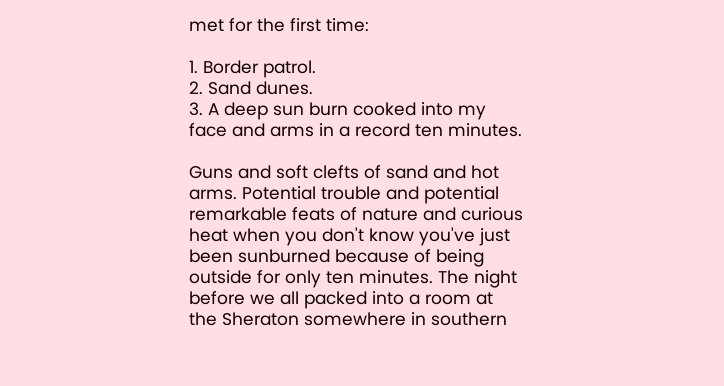met for the first time:

1. Border patrol.
2. Sand dunes.
3. A deep sun burn cooked into my face and arms in a record ten minutes.

Guns and soft clefts of sand and hot arms. Potential trouble and potential remarkable feats of nature and curious heat when you don't know you've just been sunburned because of being outside for only ten minutes. The night before we all packed into a room at the Sheraton somewhere in southern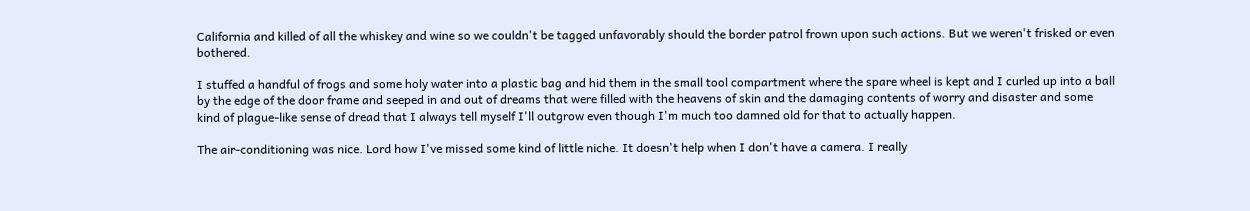California and killed of all the whiskey and wine so we couldn't be tagged unfavorably should the border patrol frown upon such actions. But we weren't frisked or even bothered.

I stuffed a handful of frogs and some holy water into a plastic bag and hid them in the small tool compartment where the spare wheel is kept and I curled up into a ball by the edge of the door frame and seeped in and out of dreams that were filled with the heavens of skin and the damaging contents of worry and disaster and some kind of plague-like sense of dread that I always tell myself I'll outgrow even though I'm much too damned old for that to actually happen.

The air-conditioning was nice. Lord how I've missed some kind of little niche. It doesn't help when I don't have a camera. I really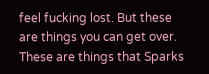feel fucking lost. But these are things you can get over. These are things that Sparks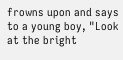frowns upon and says to a young boy, "Look at the bright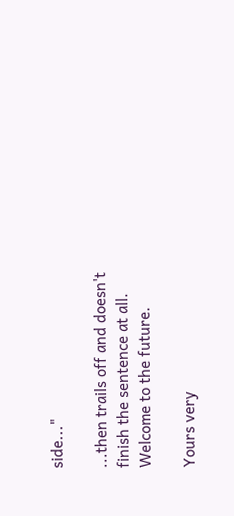side..."

...then trails off and doesn't finish the sentence at all. Welcome to the future.

Yours very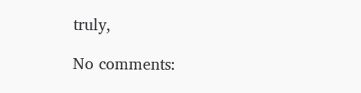truly,

No comments: